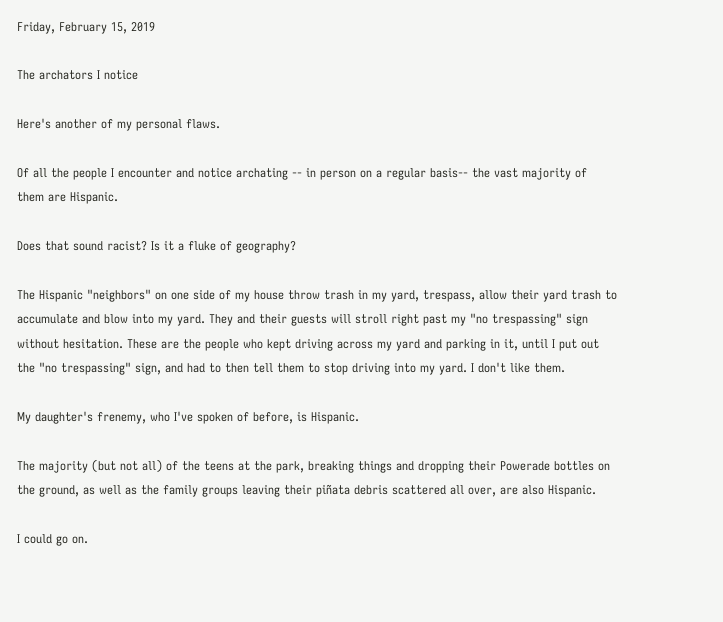Friday, February 15, 2019

The archators I notice

Here's another of my personal flaws.

Of all the people I encounter and notice archating -- in person on a regular basis-- the vast majority of them are Hispanic.

Does that sound racist? Is it a fluke of geography?

The Hispanic "neighbors" on one side of my house throw trash in my yard, trespass, allow their yard trash to accumulate and blow into my yard. They and their guests will stroll right past my "no trespassing" sign without hesitation. These are the people who kept driving across my yard and parking in it, until I put out the "no trespassing" sign, and had to then tell them to stop driving into my yard. I don't like them.

My daughter's frenemy, who I've spoken of before, is Hispanic.

The majority (but not all) of the teens at the park, breaking things and dropping their Powerade bottles on the ground, as well as the family groups leaving their piñata debris scattered all over, are also Hispanic.

I could go on.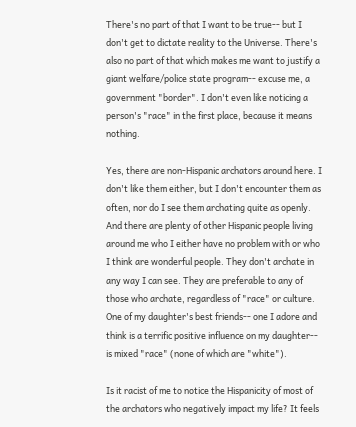There's no part of that I want to be true-- but I don't get to dictate reality to the Universe. There's also no part of that which makes me want to justify a giant welfare/police state program-- excuse me, a government "border". I don't even like noticing a person's "race" in the first place, because it means nothing.

Yes, there are non-Hispanic archators around here. I don't like them either, but I don't encounter them as often, nor do I see them archating quite as openly. And there are plenty of other Hispanic people living around me who I either have no problem with or who I think are wonderful people. They don't archate in any way I can see. They are preferable to any of those who archate, regardless of "race" or culture. One of my daughter's best friends-- one I adore and think is a terrific positive influence on my daughter-- is mixed "race" (none of which are "white").

Is it racist of me to notice the Hispanicity of most of the archators who negatively impact my life? It feels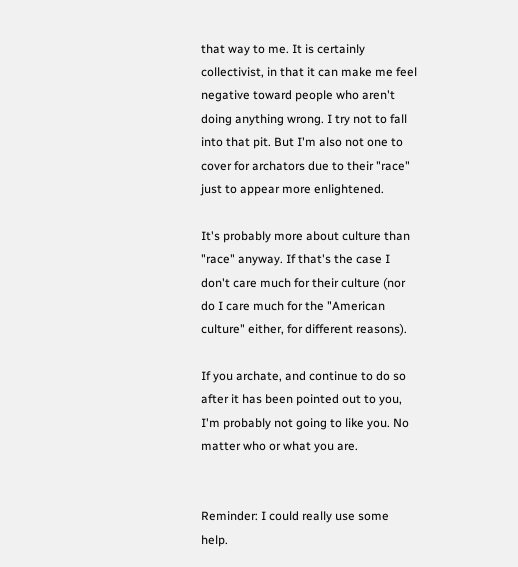that way to me. It is certainly collectivist, in that it can make me feel negative toward people who aren't doing anything wrong. I try not to fall into that pit. But I'm also not one to cover for archators due to their "race" just to appear more enlightened.

It's probably more about culture than "race" anyway. If that's the case I don't care much for their culture (nor do I care much for the "American culture" either, for different reasons).

If you archate, and continue to do so after it has been pointed out to you, I'm probably not going to like you. No matter who or what you are.


Reminder: I could really use some help.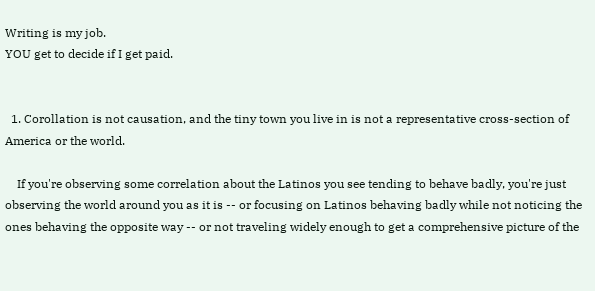Writing is my job.
YOU get to decide if I get paid.


  1. Corollation is not causation, and the tiny town you live in is not a representative cross-section of America or the world.

    If you're observing some correlation about the Latinos you see tending to behave badly, you're just observing the world around you as it is -- or focusing on Latinos behaving badly while not noticing the ones behaving the opposite way -- or not traveling widely enough to get a comprehensive picture of the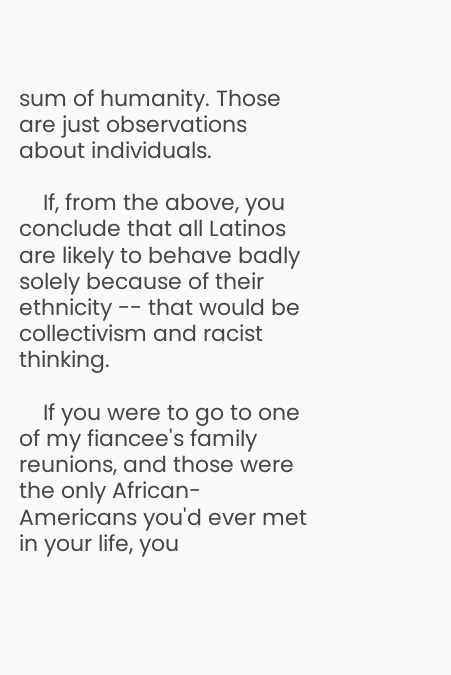sum of humanity. Those are just observations about individuals.

    If, from the above, you conclude that all Latinos are likely to behave badly solely because of their ethnicity -- that would be collectivism and racist thinking.

    If you were to go to one of my fiancee's family reunions, and those were the only African-Americans you'd ever met in your life, you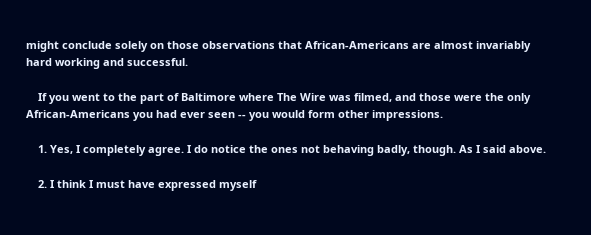might conclude solely on those observations that African-Americans are almost invariably hard working and successful.

    If you went to the part of Baltimore where The Wire was filmed, and those were the only African-Americans you had ever seen -- you would form other impressions.

    1. Yes, I completely agree. I do notice the ones not behaving badly, though. As I said above.

    2. I think I must have expressed myself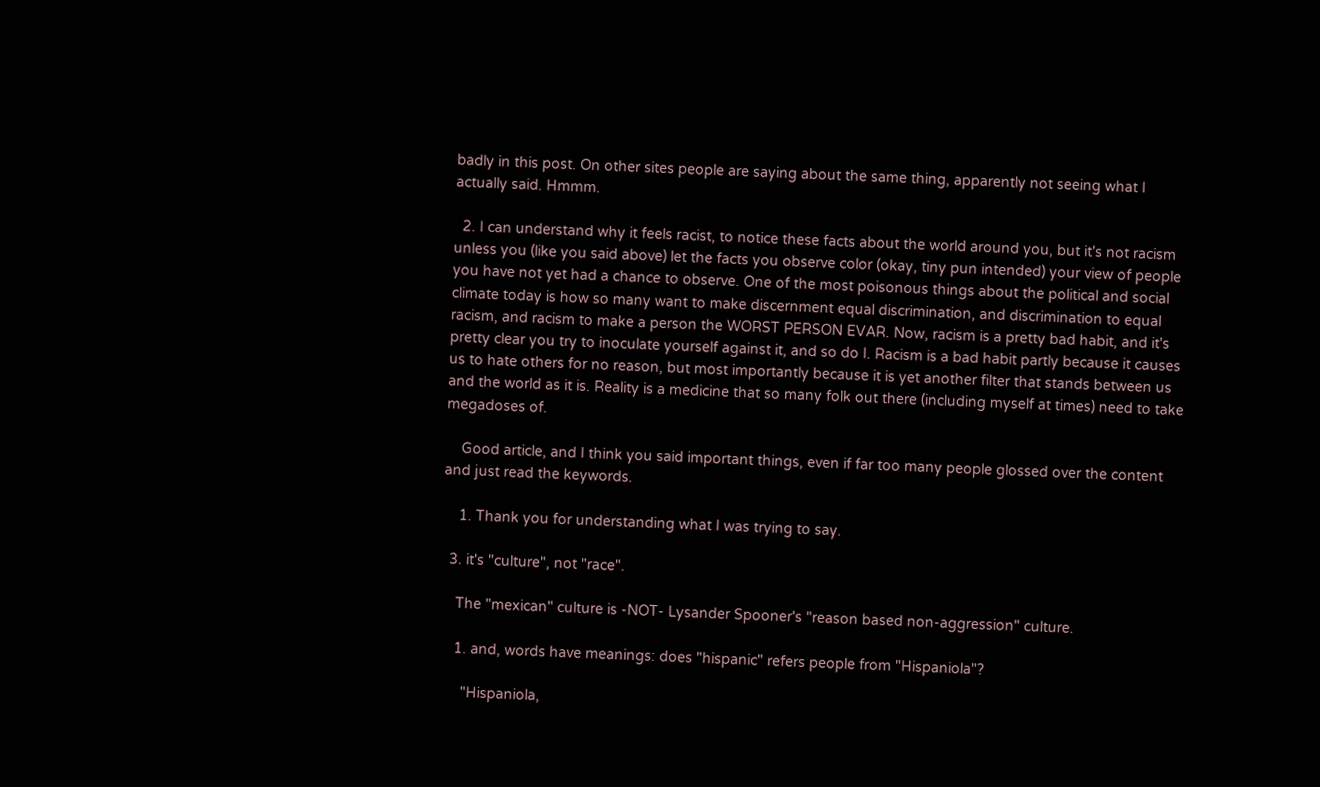badly in this post. On other sites people are saying about the same thing, apparently not seeing what I actually said. Hmmm.

  2. I can understand why it feels racist, to notice these facts about the world around you, but it's not racism unless you (like you said above) let the facts you observe color (okay, tiny pun intended) your view of people you have not yet had a chance to observe. One of the most poisonous things about the political and social climate today is how so many want to make discernment equal discrimination, and discrimination to equal racism, and racism to make a person the WORST PERSON EVAR. Now, racism is a pretty bad habit, and it's pretty clear you try to inoculate yourself against it, and so do I. Racism is a bad habit partly because it causes us to hate others for no reason, but most importantly because it is yet another filter that stands between us and the world as it is. Reality is a medicine that so many folk out there (including myself at times) need to take megadoses of.

    Good article, and I think you said important things, even if far too many people glossed over the content and just read the keywords.

    1. Thank you for understanding what I was trying to say.

  3. it's "culture", not "race".

    The "mexican" culture is -NOT- Lysander Spooner's "reason based non-aggression" culture.

    1. and, words have meanings: does "hispanic" refers people from "Hispaniola"?

      "Hispaniola,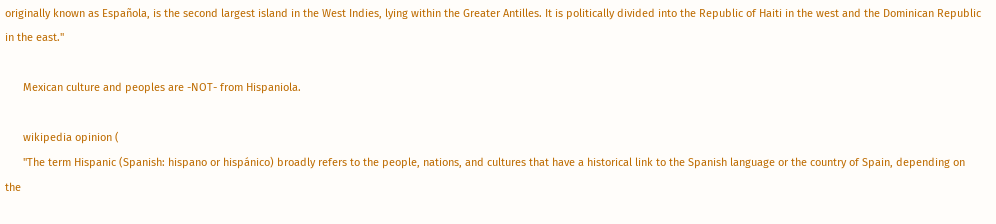originally known as Española, is the second largest island in the West Indies, lying within the Greater Antilles. It is politically divided into the Republic of Haiti in the west and the Dominican Republic in the east."

      Mexican culture and peoples are -NOT- from Hispaniola.

      wikipedia opinion (
      "The term Hispanic (Spanish: hispano or hispánico) broadly refers to the people, nations, and cultures that have a historical link to the Spanish language or the country of Spain, depending on the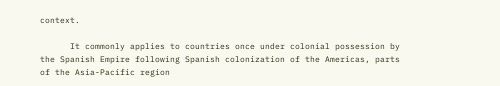context.

      It commonly applies to countries once under colonial possession by the Spanish Empire following Spanish colonization of the Americas, parts of the Asia-Pacific region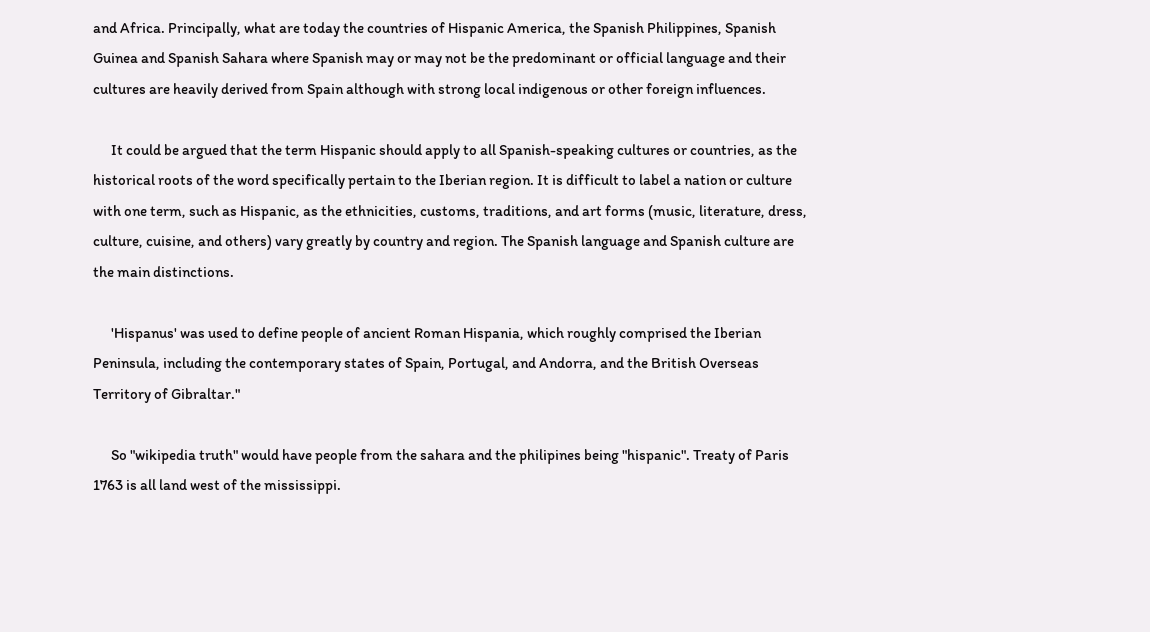and Africa. Principally, what are today the countries of Hispanic America, the Spanish Philippines, Spanish Guinea and Spanish Sahara where Spanish may or may not be the predominant or official language and their cultures are heavily derived from Spain although with strong local indigenous or other foreign influences.

      It could be argued that the term Hispanic should apply to all Spanish-speaking cultures or countries, as the historical roots of the word specifically pertain to the Iberian region. It is difficult to label a nation or culture with one term, such as Hispanic, as the ethnicities, customs, traditions, and art forms (music, literature, dress, culture, cuisine, and others) vary greatly by country and region. The Spanish language and Spanish culture are the main distinctions.

      'Hispanus' was used to define people of ancient Roman Hispania, which roughly comprised the Iberian Peninsula, including the contemporary states of Spain, Portugal, and Andorra, and the British Overseas Territory of Gibraltar."

      So "wikipedia truth" would have people from the sahara and the philipines being "hispanic". Treaty of Paris 1763 is all land west of the mississippi.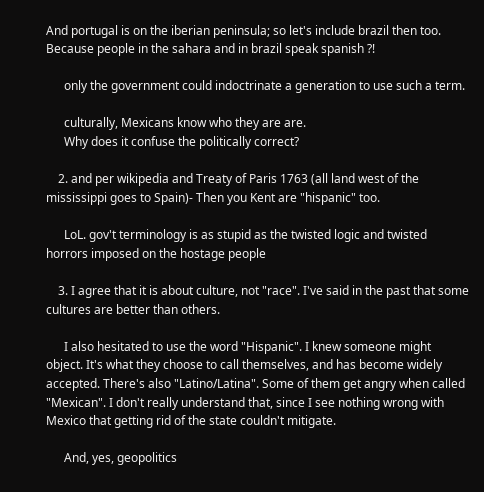And portugal is on the iberian peninsula; so let's include brazil then too. Because people in the sahara and in brazil speak spanish ?!

      only the government could indoctrinate a generation to use such a term.

      culturally, Mexicans know who they are are.
      Why does it confuse the politically correct?

    2. and per wikipedia and Treaty of Paris 1763 (all land west of the mississippi goes to Spain)- Then you Kent are "hispanic" too.

      LoL. gov't terminology is as stupid as the twisted logic and twisted horrors imposed on the hostage people

    3. I agree that it is about culture, not "race". I've said in the past that some cultures are better than others.

      I also hesitated to use the word "Hispanic". I knew someone might object. It's what they choose to call themselves, and has become widely accepted. There's also "Latino/Latina". Some of them get angry when called "Mexican". I don't really understand that, since I see nothing wrong with Mexico that getting rid of the state couldn't mitigate.

      And, yes, geopolitics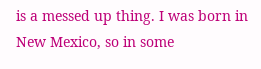is a messed up thing. I was born in New Mexico, so in some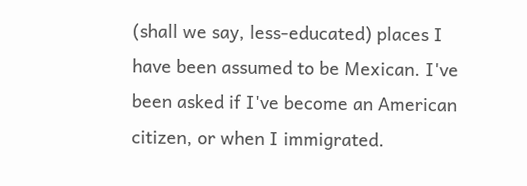(shall we say, less-educated) places I have been assumed to be Mexican. I've been asked if I've become an American citizen, or when I immigrated.